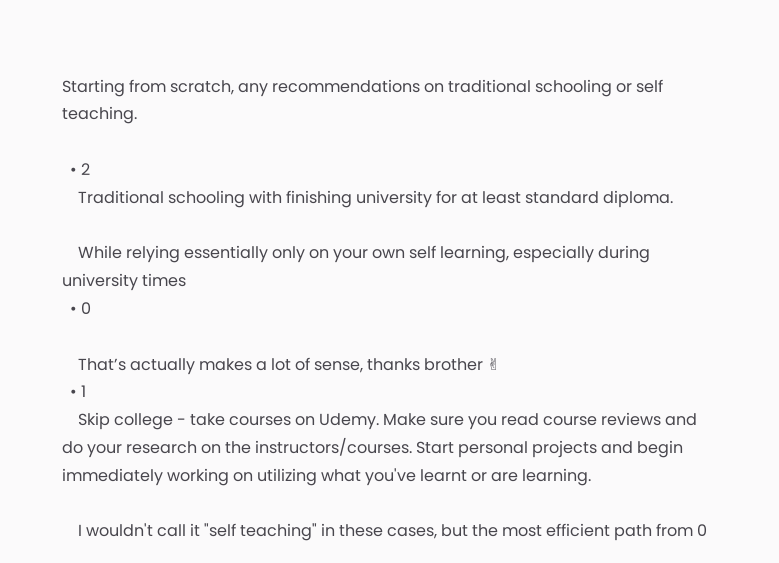Starting from scratch, any recommendations on traditional schooling or self teaching.

  • 2
    Traditional schooling with finishing university for at least standard diploma.

    While relying essentially only on your own self learning, especially during university times
  • 0

    That’s actually makes a lot of sense, thanks brother ✌
  • 1
    Skip college - take courses on Udemy. Make sure you read course reviews and do your research on the instructors/courses. Start personal projects and begin immediately working on utilizing what you've learnt or are learning.

    I wouldn't call it "self teaching" in these cases, but the most efficient path from 0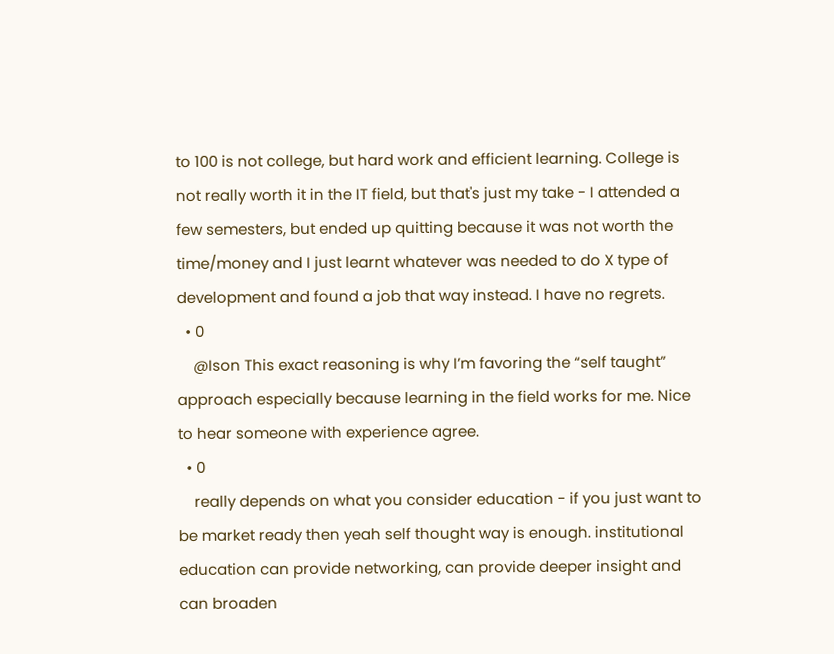to 100 is not college, but hard work and efficient learning. College is not really worth it in the IT field, but that's just my take - I attended a few semesters, but ended up quitting because it was not worth the time/money and I just learnt whatever was needed to do X type of development and found a job that way instead. I have no regrets.
  • 0
    @Ison This exact reasoning is why I’m favoring the “self taught” approach especially because learning in the field works for me. Nice to hear someone with experience agree.
  • 0
    really depends on what you consider education - if you just want to be market ready then yeah self thought way is enough. institutional education can provide networking, can provide deeper insight and can broaden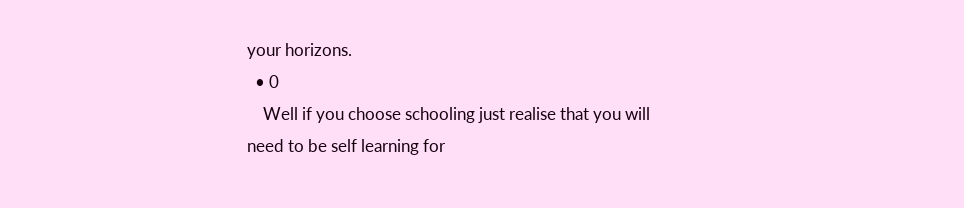your horizons.
  • 0
    Well if you choose schooling just realise that you will need to be self learning for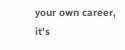your own career, it’s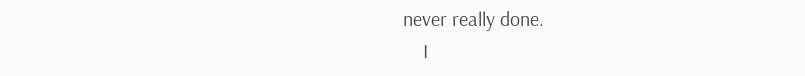never really done.
    I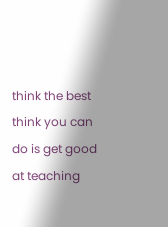think the best think you can do is get good at teaching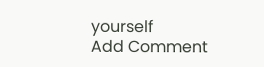yourself
Add Comment